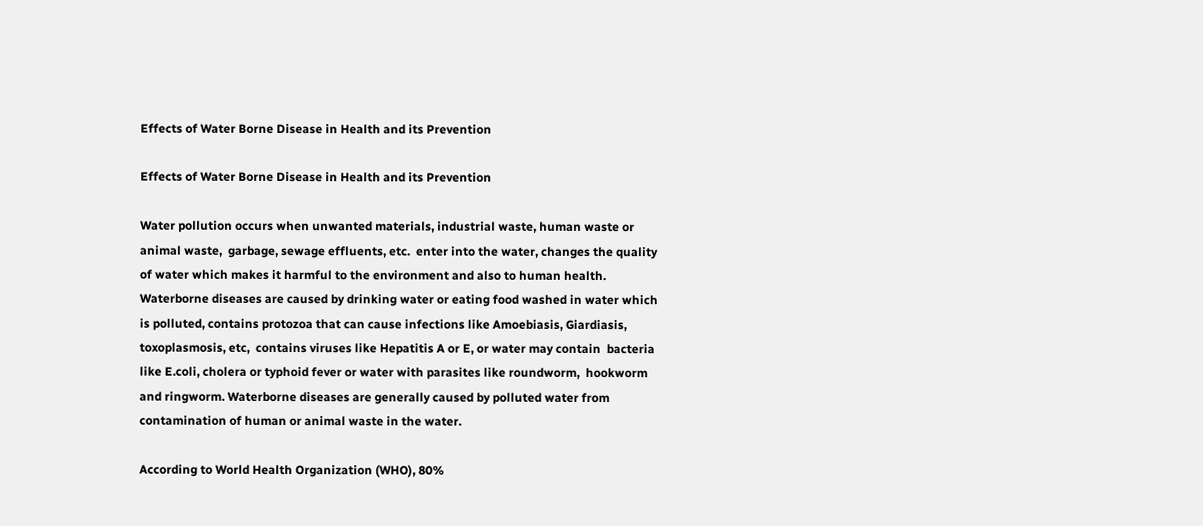Effects of Water Borne Disease in Health and its Prevention

Effects of Water Borne Disease in Health and its Prevention

Water pollution occurs when unwanted materials, industrial waste, human waste or animal waste,  garbage, sewage effluents, etc.  enter into the water, changes the quality of water which makes it harmful to the environment and also to human health. Waterborne diseases are caused by drinking water or eating food washed in water which is polluted, contains protozoa that can cause infections like Amoebiasis, Giardiasis, toxoplasmosis, etc,  contains viruses like Hepatitis A or E, or water may contain  bacteria like E.coli, cholera or typhoid fever or water with parasites like roundworm,  hookworm and ringworm. Waterborne diseases are generally caused by polluted water from contamination of human or animal waste in the water.

According to World Health Organization (WHO), 80%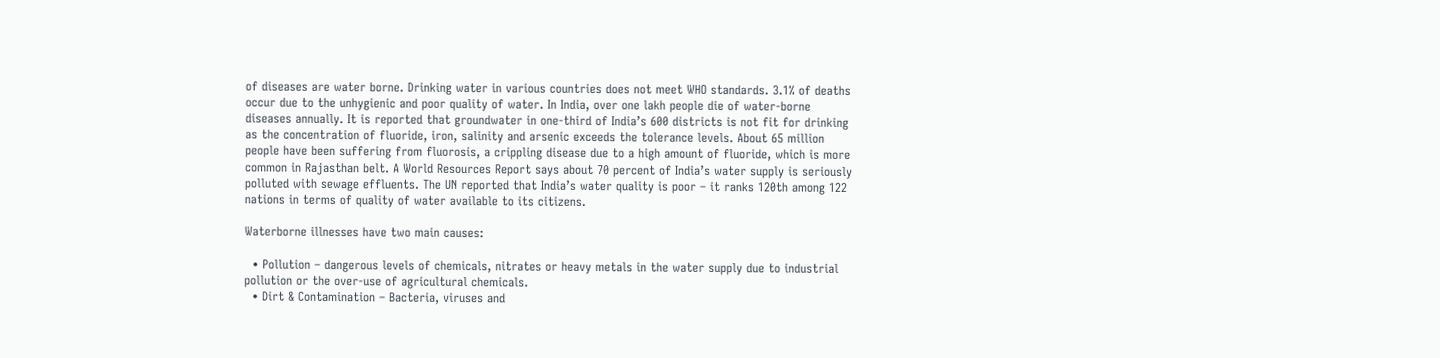of diseases are water borne. Drinking water in various countries does not meet WHO standards. 3.1% of deaths occur due to the unhygienic and poor quality of water. In India, over one lakh people die of water-borne diseases annually. It is reported that groundwater in one-third of India’s 600 districts is not fit for drinking as the concentration of fluoride, iron, salinity and arsenic exceeds the tolerance levels. About 65 million people have been suffering from fluorosis, a crippling disease due to a high amount of fluoride, which is more common in Rajasthan belt. A World Resources Report says about 70 percent of India’s water supply is seriously polluted with sewage effluents. The UN reported that India’s water quality is poor – it ranks 120th among 122 nations in terms of quality of water available to its citizens.

Waterborne illnesses have two main causes:

  • Pollution – dangerous levels of chemicals, nitrates or heavy metals in the water supply due to industrial pollution or the over-use of agricultural chemicals.
  • Dirt & Contamination – Bacteria, viruses and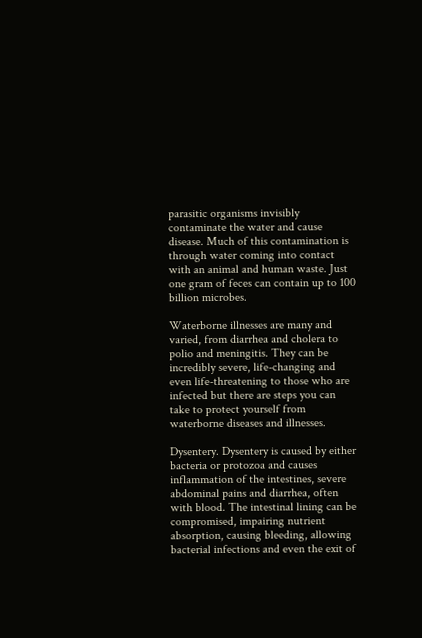parasitic organisms invisibly contaminate the water and cause disease. Much of this contamination is through water coming into contact with an animal and human waste. Just one gram of feces can contain up to 100 billion microbes.

Waterborne illnesses are many and varied, from diarrhea and cholera to polio and meningitis. They can be incredibly severe, life-changing and even life-threatening to those who are infected but there are steps you can take to protect yourself from waterborne diseases and illnesses.

Dysentery. Dysentery is caused by either bacteria or protozoa and causes inflammation of the intestines, severe abdominal pains and diarrhea, often with blood. The intestinal lining can be compromised, impairing nutrient absorption, causing bleeding, allowing bacterial infections and even the exit of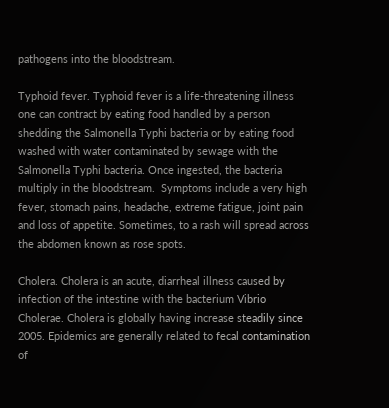pathogens into the bloodstream.

Typhoid fever. Typhoid fever is a life-threatening illness one can contract by eating food handled by a person shedding the Salmonella Typhi bacteria or by eating food washed with water contaminated by sewage with the Salmonella Typhi bacteria. Once ingested, the bacteria multiply in the bloodstream.  Symptoms include a very high fever, stomach pains, headache, extreme fatigue, joint pain and loss of appetite. Sometimes, to a rash will spread across the abdomen known as rose spots.

Cholera. Cholera is an acute, diarrheal illness caused by infection of the intestine with the bacterium Vibrio Cholerae. Cholera is globally having increase steadily since 2005. Epidemics are generally related to fecal contamination of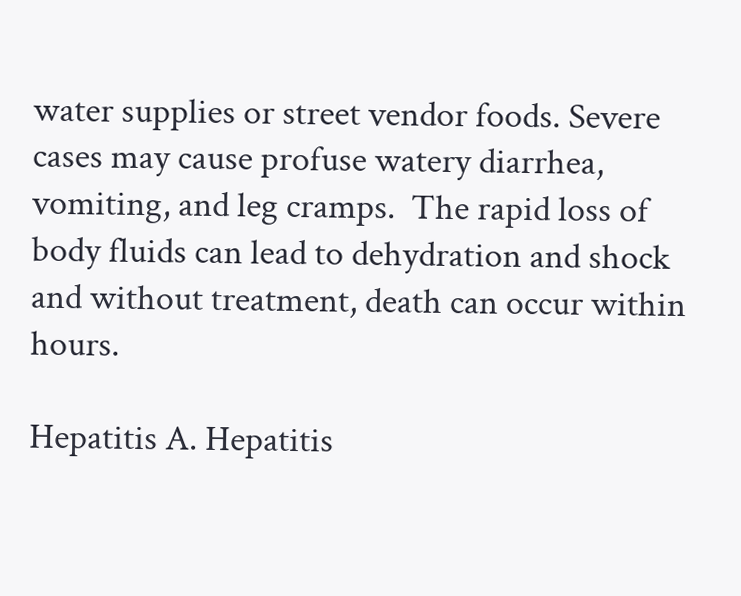water supplies or street vendor foods. Severe cases may cause profuse watery diarrhea, vomiting, and leg cramps.  The rapid loss of body fluids can lead to dehydration and shock and without treatment, death can occur within hours.

Hepatitis A. Hepatitis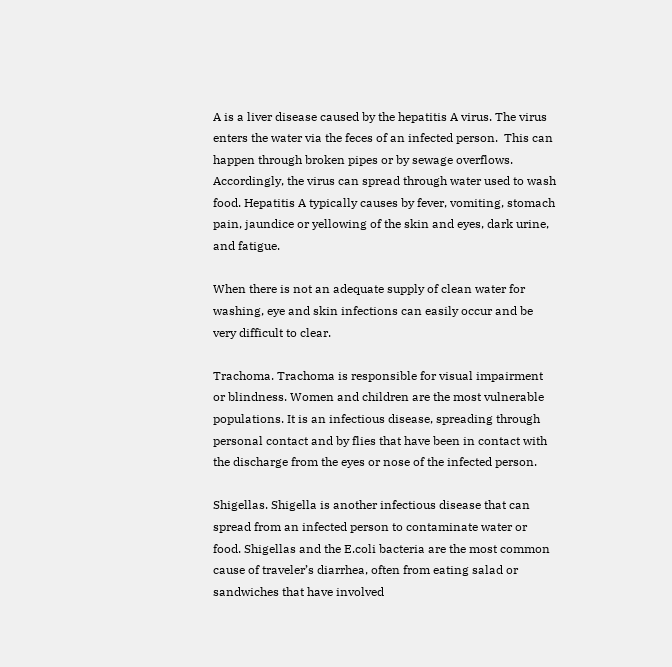A is a liver disease caused by the hepatitis A virus. The virus enters the water via the feces of an infected person.  This can happen through broken pipes or by sewage overflows.  Accordingly, the virus can spread through water used to wash food. Hepatitis A typically causes by fever, vomiting, stomach pain, jaundice or yellowing of the skin and eyes, dark urine, and fatigue.

When there is not an adequate supply of clean water for washing, eye and skin infections can easily occur and be very difficult to clear.

Trachoma. Trachoma is responsible for visual impairment or blindness. Women and children are the most vulnerable populations. It is an infectious disease, spreading through personal contact and by flies that have been in contact with the discharge from the eyes or nose of the infected person.

Shigellas. Shigella is another infectious disease that can spread from an infected person to contaminate water or food. Shigellas and the E.coli bacteria are the most common cause of traveler’s diarrhea, often from eating salad or sandwiches that have involved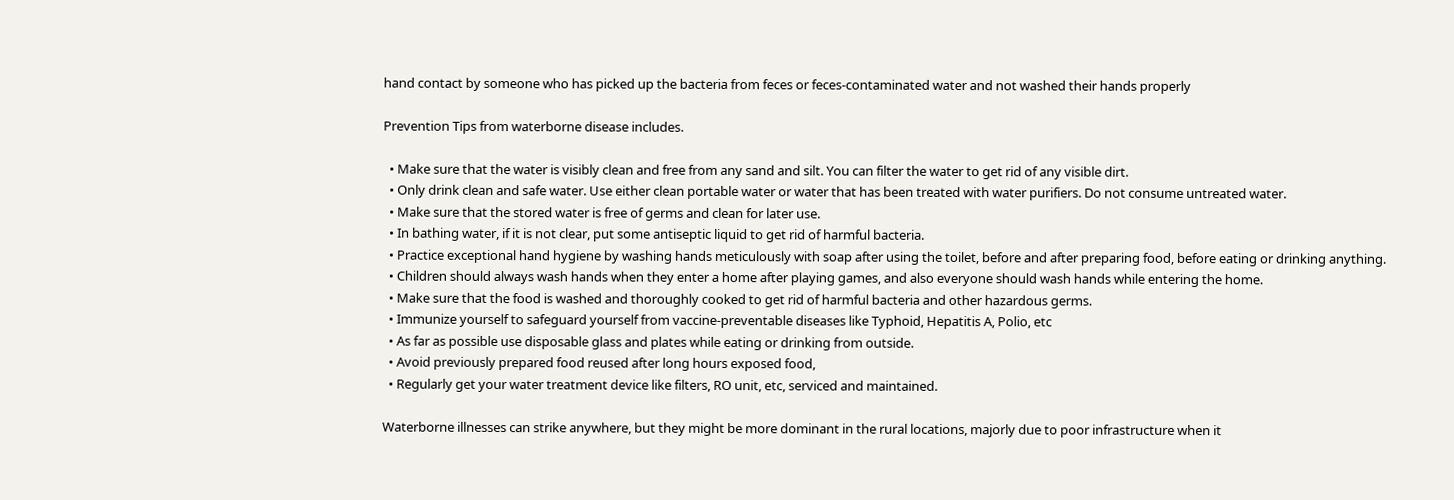hand contact by someone who has picked up the bacteria from feces or feces-contaminated water and not washed their hands properly

Prevention Tips from waterborne disease includes.

  • Make sure that the water is visibly clean and free from any sand and silt. You can filter the water to get rid of any visible dirt.
  • Only drink clean and safe water. Use either clean portable water or water that has been treated with water purifiers. Do not consume untreated water.
  • Make sure that the stored water is free of germs and clean for later use.
  • In bathing water, if it is not clear, put some antiseptic liquid to get rid of harmful bacteria.
  • Practice exceptional hand hygiene by washing hands meticulously with soap after using the toilet, before and after preparing food, before eating or drinking anything.
  • Children should always wash hands when they enter a home after playing games, and also everyone should wash hands while entering the home.
  • Make sure that the food is washed and thoroughly cooked to get rid of harmful bacteria and other hazardous germs.
  • Immunize yourself to safeguard yourself from vaccine-preventable diseases like Typhoid, Hepatitis A, Polio, etc
  • As far as possible use disposable glass and plates while eating or drinking from outside.
  • Avoid previously prepared food reused after long hours exposed food,
  • Regularly get your water treatment device like filters, RO unit, etc, serviced and maintained.

Waterborne illnesses can strike anywhere, but they might be more dominant in the rural locations, majorly due to poor infrastructure when it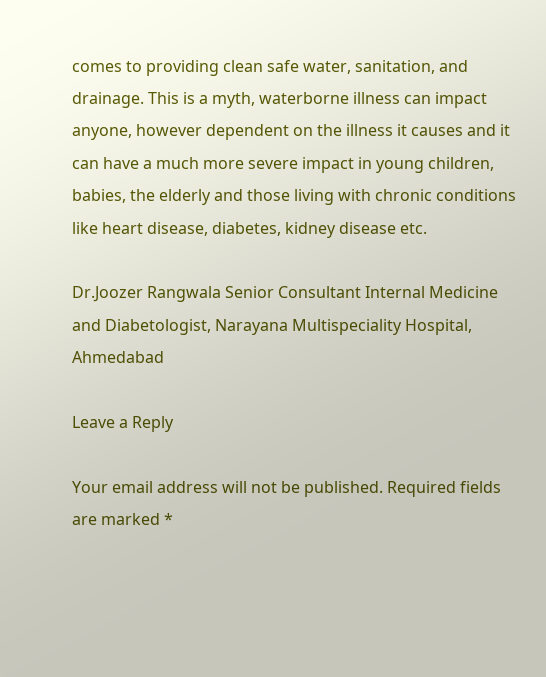comes to providing clean safe water, sanitation, and drainage. This is a myth, waterborne illness can impact anyone, however dependent on the illness it causes and it can have a much more severe impact in young children, babies, the elderly and those living with chronic conditions like heart disease, diabetes, kidney disease etc.

Dr.Joozer Rangwala Senior Consultant Internal Medicine and Diabetologist, Narayana Multispeciality Hospital, Ahmedabad

Leave a Reply

Your email address will not be published. Required fields are marked *